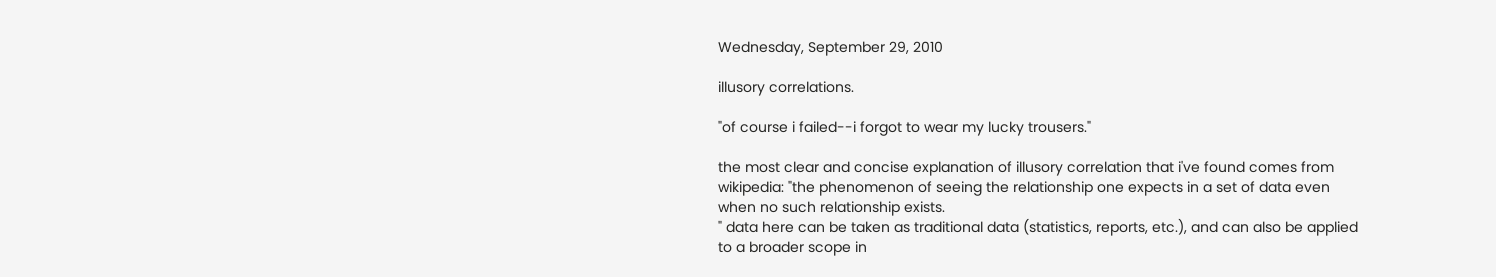Wednesday, September 29, 2010

illusory correlations.

"of course i failed--i forgot to wear my lucky trousers."

the most clear and concise explanation of illusory correlation that i've found comes from wikipedia: "the phenomenon of seeing the relationship one expects in a set of data even when no such relationship exists.
" data here can be taken as traditional data (statistics, reports, etc.), and can also be applied to a broader scope in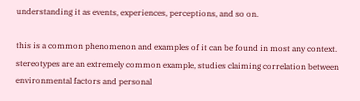understanding it as events, experiences, perceptions, and so on.

this is a common phenomenon and examples of it can be found in most any context. stereotypes are an extremely common example, studies claiming correlation between environmental factors and personal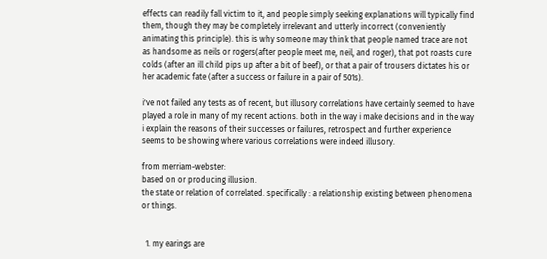effects can readily fall victim to it, and people simply seeking explanations will typically find them, though they may be completely irrelevant and utterly incorrect (conveniently animating this principle). this is why someone may think that people named trace are not as handsome as neils or rogers(after people meet me, neil, and roger), that pot roasts cure colds (after an ill child pips up after a bit of beef), or that a pair of trousers dictates his or her academic fate (after a success or failure in a pair of 501s).

i've not failed any tests as of recent, but illusory correlations have certainly seemed to have played a role in many of my recent actions. both in the way i make decisions and in the way i explain the reasons of their successes or failures, retrospect and further experience seems to be showing where various correlations were indeed illusory.

from merriam-webster:
based on or producing illusion.
the state or relation of correlated. specifically : a relationship existing between phenomena or things.


  1. my earings are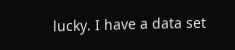lucky. I have a data set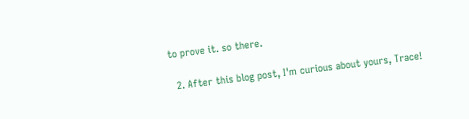to prove it. so there.

  2. After this blog post, I'm curious about yours, Trace!